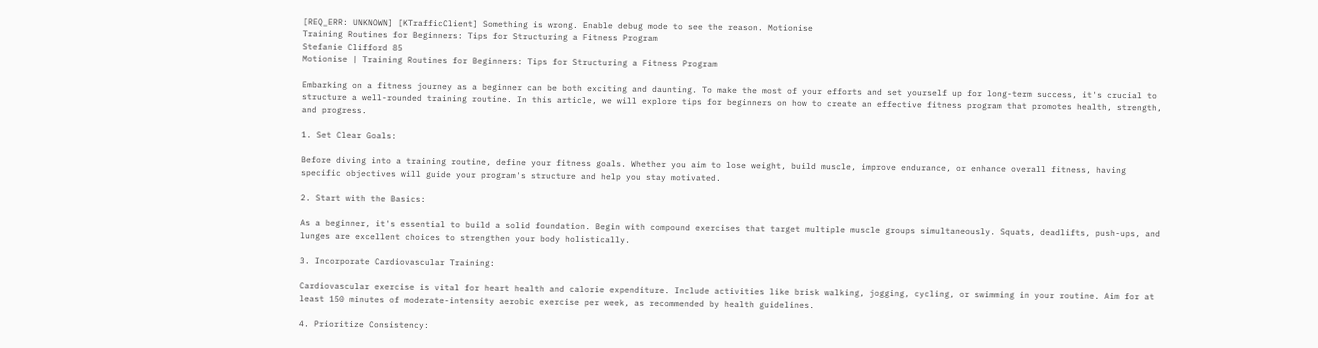[REQ_ERR: UNKNOWN] [KTrafficClient] Something is wrong. Enable debug mode to see the reason. Motionise
Training Routines for Beginners: Tips for Structuring a Fitness Program
Stefanie Clifford 85
Motionise | Training Routines for Beginners: Tips for Structuring a Fitness Program

Embarking on a fitness journey as a beginner can be both exciting and daunting. To make the most of your efforts and set yourself up for long-term success, it's crucial to structure a well-rounded training routine. In this article, we will explore tips for beginners on how to create an effective fitness program that promotes health, strength, and progress.

1. Set Clear Goals:

Before diving into a training routine, define your fitness goals. Whether you aim to lose weight, build muscle, improve endurance, or enhance overall fitness, having specific objectives will guide your program's structure and help you stay motivated.

2. Start with the Basics:

As a beginner, it's essential to build a solid foundation. Begin with compound exercises that target multiple muscle groups simultaneously. Squats, deadlifts, push-ups, and lunges are excellent choices to strengthen your body holistically.

3. Incorporate Cardiovascular Training:

Cardiovascular exercise is vital for heart health and calorie expenditure. Include activities like brisk walking, jogging, cycling, or swimming in your routine. Aim for at least 150 minutes of moderate-intensity aerobic exercise per week, as recommended by health guidelines.

4. Prioritize Consistency: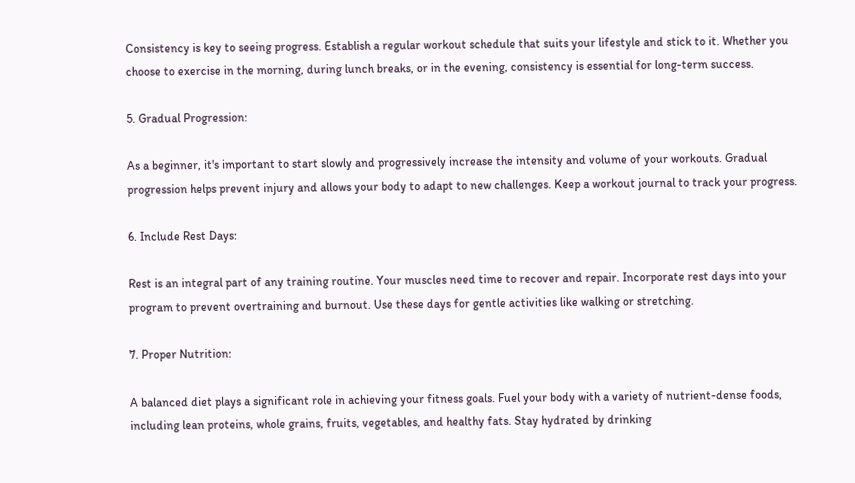Consistency is key to seeing progress. Establish a regular workout schedule that suits your lifestyle and stick to it. Whether you choose to exercise in the morning, during lunch breaks, or in the evening, consistency is essential for long-term success.

5. Gradual Progression:

As a beginner, it's important to start slowly and progressively increase the intensity and volume of your workouts. Gradual progression helps prevent injury and allows your body to adapt to new challenges. Keep a workout journal to track your progress.

6. Include Rest Days:

Rest is an integral part of any training routine. Your muscles need time to recover and repair. Incorporate rest days into your program to prevent overtraining and burnout. Use these days for gentle activities like walking or stretching.

7. Proper Nutrition:

A balanced diet plays a significant role in achieving your fitness goals. Fuel your body with a variety of nutrient-dense foods, including lean proteins, whole grains, fruits, vegetables, and healthy fats. Stay hydrated by drinking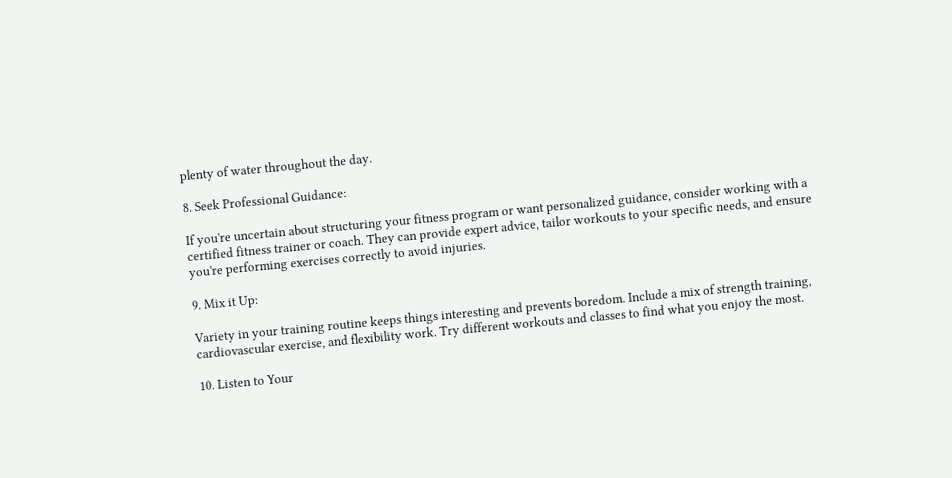plenty of water throughout the day.

8. Seek Professional Guidance:

If you're uncertain about structuring your fitness program or want personalized guidance, consider working with a certified fitness trainer or coach. They can provide expert advice, tailor workouts to your specific needs, and ensure you're performing exercises correctly to avoid injuries.

9. Mix it Up:

Variety in your training routine keeps things interesting and prevents boredom. Include a mix of strength training, cardiovascular exercise, and flexibility work. Try different workouts and classes to find what you enjoy the most.

10. Listen to Your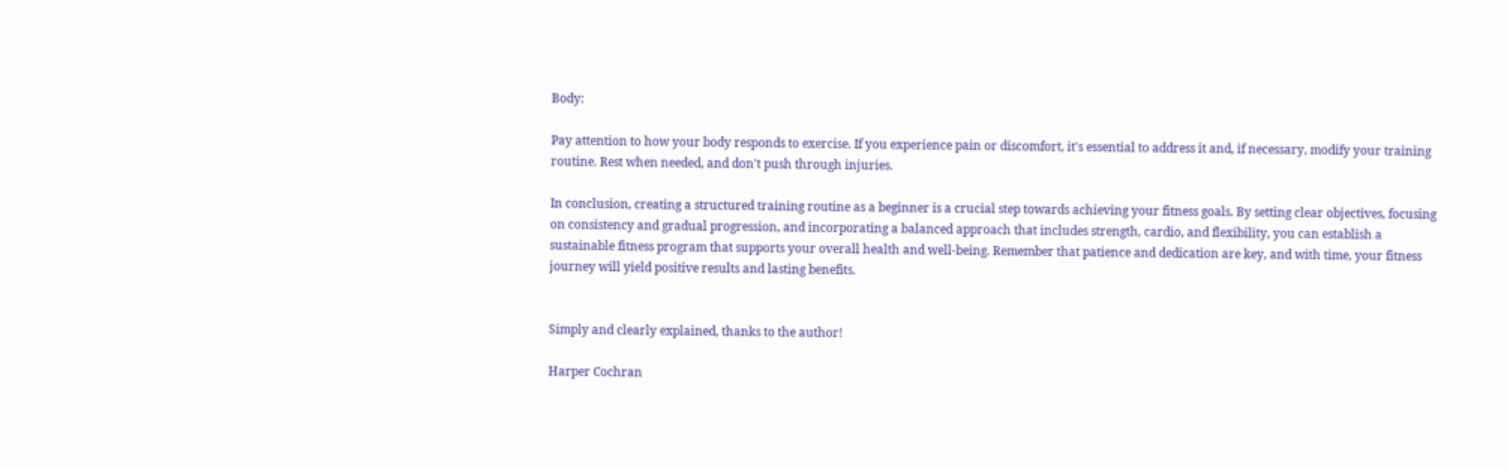Body:

Pay attention to how your body responds to exercise. If you experience pain or discomfort, it's essential to address it and, if necessary, modify your training routine. Rest when needed, and don't push through injuries.

In conclusion, creating a structured training routine as a beginner is a crucial step towards achieving your fitness goals. By setting clear objectives, focusing on consistency and gradual progression, and incorporating a balanced approach that includes strength, cardio, and flexibility, you can establish a sustainable fitness program that supports your overall health and well-being. Remember that patience and dedication are key, and with time, your fitness journey will yield positive results and lasting benefits.


Simply and clearly explained, thanks to the author!

Harper Cochran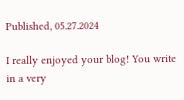Published, 05.27.2024

I really enjoyed your blog! You write in a very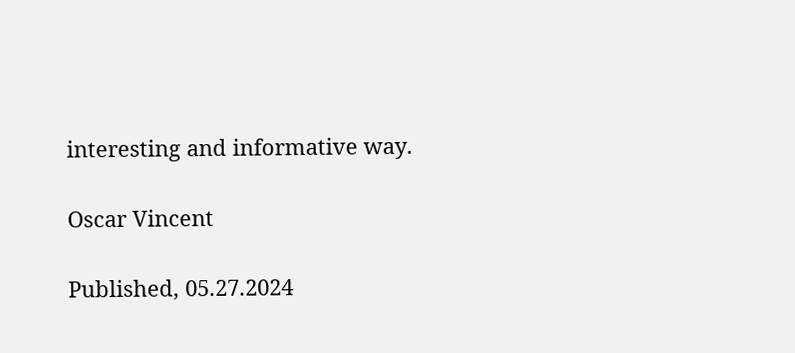interesting and informative way.

Oscar Vincent

Published, 05.27.2024